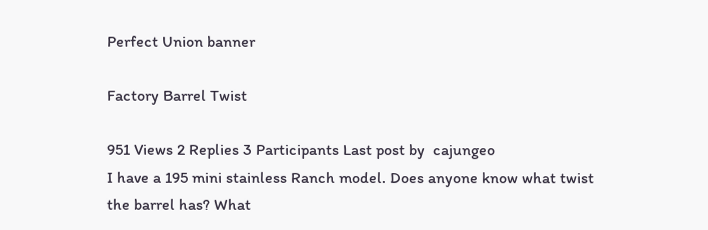Perfect Union banner

Factory Barrel Twist

951 Views 2 Replies 3 Participants Last post by  cajungeo
I have a 195 mini stainless Ranch model. Does anyone know what twist the barrel has? What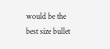would be the best size bullet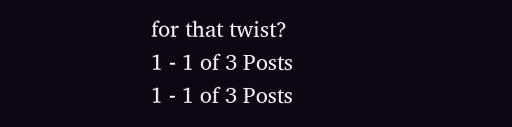for that twist?
1 - 1 of 3 Posts
1 - 1 of 3 Posts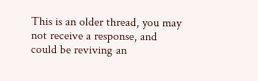This is an older thread, you may not receive a response, and could be reviving an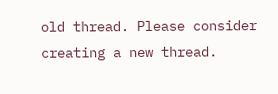old thread. Please consider creating a new thread.